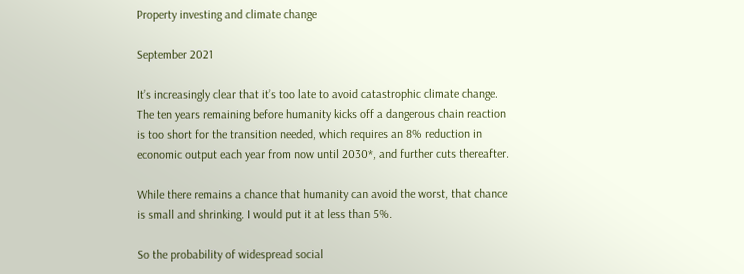Property investing and climate change

September 2021

It’s increasingly clear that it’s too late to avoid catastrophic climate change. The ten years remaining before humanity kicks off a dangerous chain reaction is too short for the transition needed, which requires an 8% reduction in economic output each year from now until 2030*, and further cuts thereafter.

While there remains a chance that humanity can avoid the worst, that chance is small and shrinking. I would put it at less than 5%.

So the probability of widespread social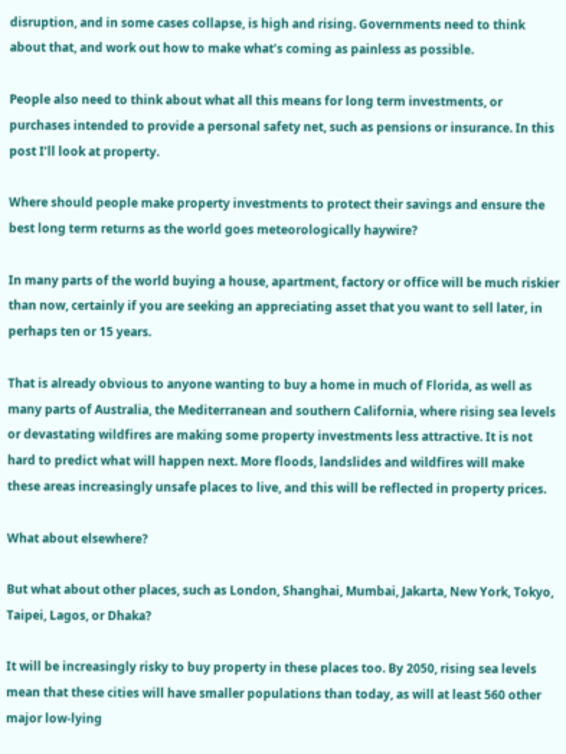disruption, and in some cases collapse, is high and rising. Governments need to think about that, and work out how to make what’s coming as painless as possible.

People also need to think about what all this means for long term investments, or purchases intended to provide a personal safety net, such as pensions or insurance. In this post I’ll look at property.

Where should people make property investments to protect their savings and ensure the best long term returns as the world goes meteorologically haywire?

In many parts of the world buying a house, apartment, factory or office will be much riskier than now, certainly if you are seeking an appreciating asset that you want to sell later, in perhaps ten or 15 years.

That is already obvious to anyone wanting to buy a home in much of Florida, as well as many parts of Australia, the Mediterranean and southern California, where rising sea levels or devastating wildfires are making some property investments less attractive. It is not hard to predict what will happen next. More floods, landslides and wildfires will make these areas increasingly unsafe places to live, and this will be reflected in property prices.

What about elsewhere?

But what about other places, such as London, Shanghai, Mumbai, Jakarta, New York, Tokyo, Taipei, Lagos, or Dhaka?

It will be increasingly risky to buy property in these places too. By 2050, rising sea levels mean that these cities will have smaller populations than today, as will at least 560 other major low-lying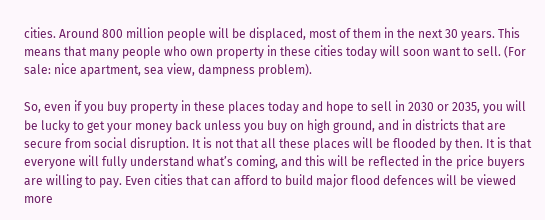cities. Around 800 million people will be displaced, most of them in the next 30 years. This means that many people who own property in these cities today will soon want to sell. (For sale: nice apartment, sea view, dampness problem).

So, even if you buy property in these places today and hope to sell in 2030 or 2035, you will be lucky to get your money back unless you buy on high ground, and in districts that are secure from social disruption. It is not that all these places will be flooded by then. It is that everyone will fully understand what’s coming, and this will be reflected in the price buyers are willing to pay. Even cities that can afford to build major flood defences will be viewed more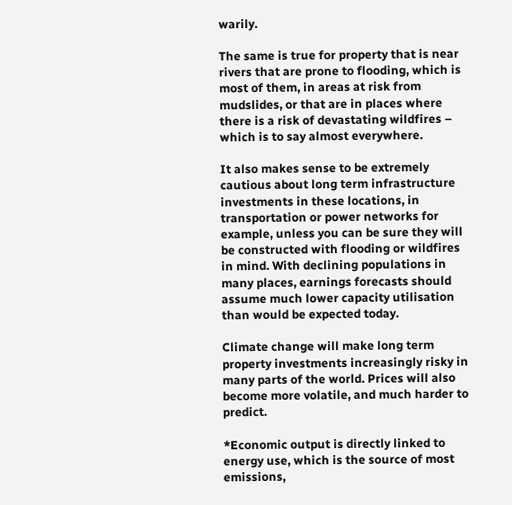warily.

The same is true for property that is near rivers that are prone to flooding, which is most of them, in areas at risk from mudslides, or that are in places where there is a risk of devastating wildfires – which is to say almost everywhere.

It also makes sense to be extremely cautious about long term infrastructure investments in these locations, in transportation or power networks for example, unless you can be sure they will be constructed with flooding or wildfires in mind. With declining populations in many places, earnings forecasts should assume much lower capacity utilisation than would be expected today.

Climate change will make long term property investments increasingly risky in many parts of the world. Prices will also become more volatile, and much harder to predict.

*Economic output is directly linked to energy use, which is the source of most emissions,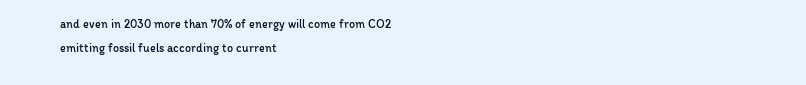and even in 2030 more than 70% of energy will come from CO2 emitting fossil fuels according to current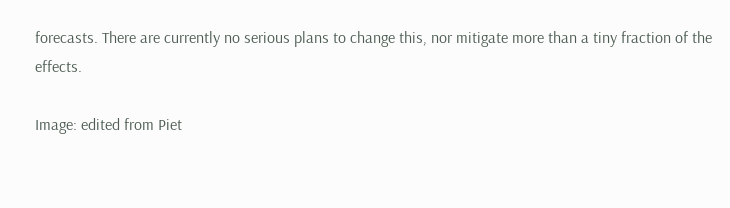forecasts. There are currently no serious plans to change this, nor mitigate more than a tiny fraction of the effects.

Image: edited from Piet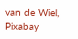van de Wiel, Pixabay